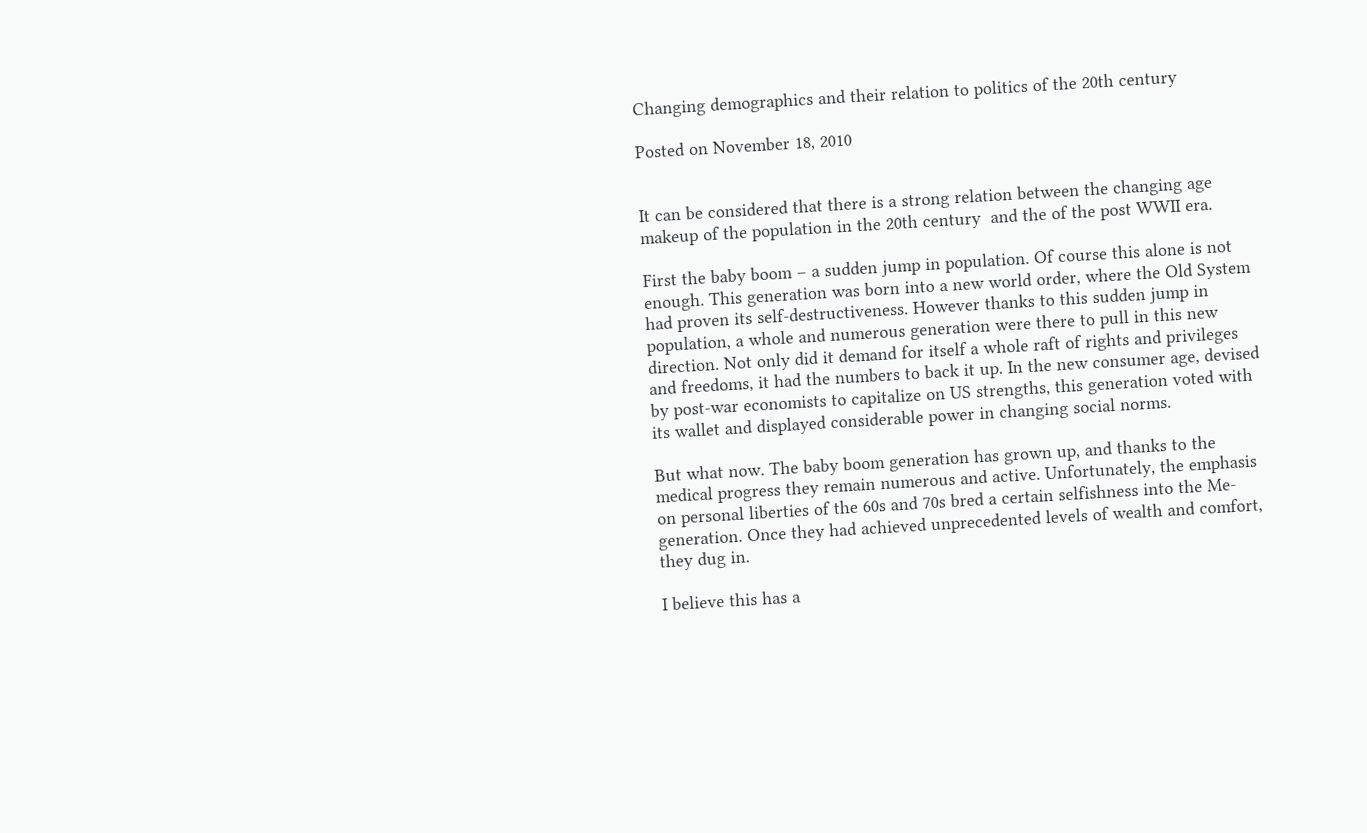Changing demographics and their relation to politics of the 20th century

Posted on November 18, 2010


It can be considered that there is a strong relation between the changing age makeup of the population in the 20th century  and the of the post WWII era.

First the baby boom – a sudden jump in population. Of course this alone is not enough. This generation was born into a new world order, where the Old System had proven its self-destructiveness. However thanks to this sudden jump in population, a whole and numerous generation were there to pull in this new direction. Not only did it demand for itself a whole raft of rights and privileges and freedoms, it had the numbers to back it up. In the new consumer age, devised by post-war economists to capitalize on US strengths, this generation voted with its wallet and displayed considerable power in changing social norms.

But what now. The baby boom generation has grown up, and thanks to the medical progress they remain numerous and active. Unfortunately, the emphasis on personal liberties of the 60s and 70s bred a certain selfishness into the Me-generation. Once they had achieved unprecedented levels of wealth and comfort, they dug in.

I believe this has a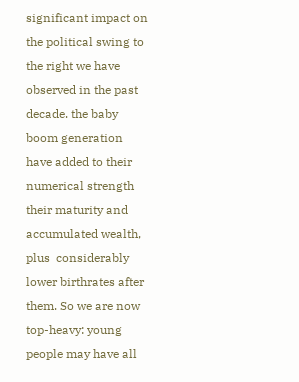significant impact on the political swing to the right we have observed in the past decade. the baby boom generation have added to their numerical strength their maturity and accumulated wealth, plus  considerably lower birthrates after them. So we are now top-heavy: young people may have all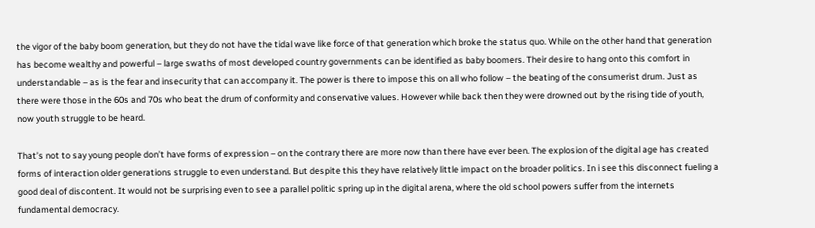the vigor of the baby boom generation, but they do not have the tidal wave like force of that generation which broke the status quo. While on the other hand that generation has become wealthy and powerful – large swaths of most developed country governments can be identified as baby boomers. Their desire to hang onto this comfort in understandable – as is the fear and insecurity that can accompany it. The power is there to impose this on all who follow – the beating of the consumerist drum. Just as there were those in the 60s and 70s who beat the drum of conformity and conservative values. However while back then they were drowned out by the rising tide of youth, now youth struggle to be heard.

That’s not to say young people don’t have forms of expression – on the contrary there are more now than there have ever been. The explosion of the digital age has created forms of interaction older generations struggle to even understand. But despite this they have relatively little impact on the broader politics. In i see this disconnect fueling a good deal of discontent. It would not be surprising even to see a parallel politic spring up in the digital arena, where the old school powers suffer from the internets fundamental democracy.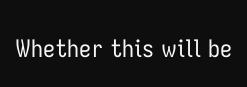Whether this will be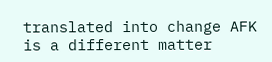translated into change AFK is a different matter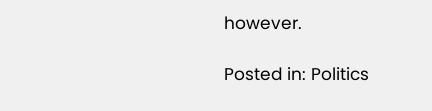however.

Posted in: Politics